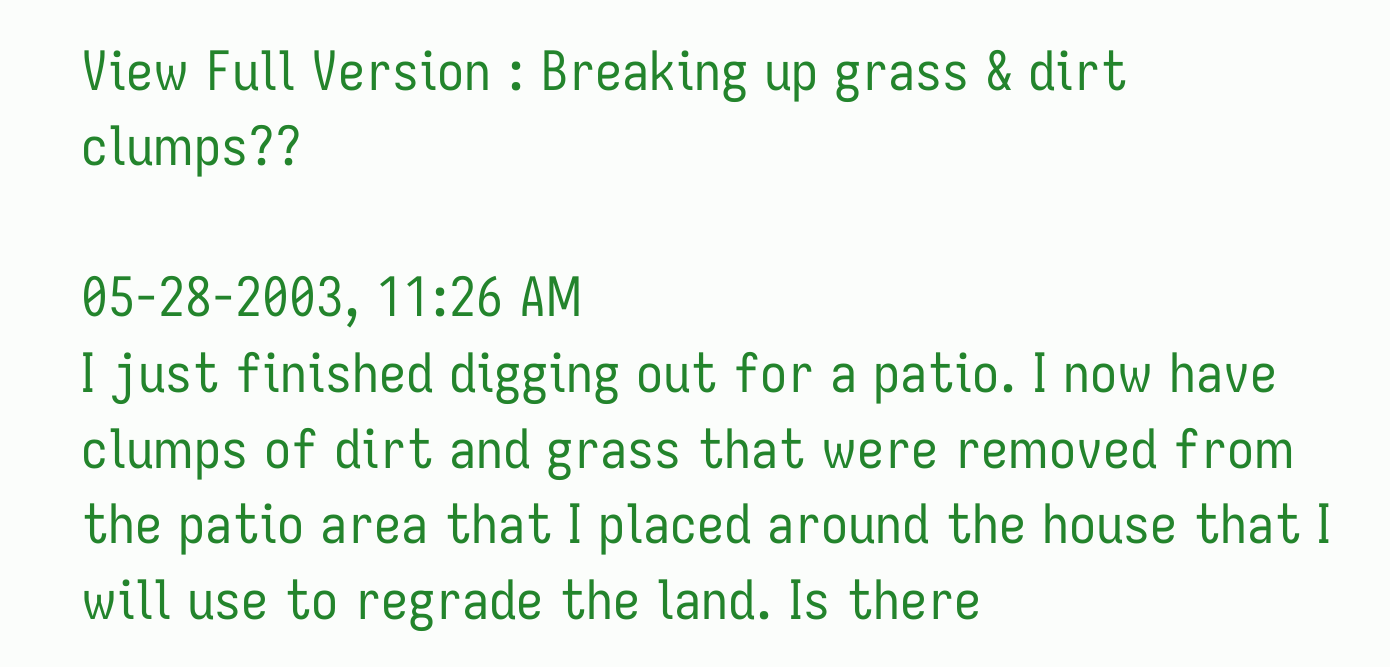View Full Version : Breaking up grass & dirt clumps??

05-28-2003, 11:26 AM
I just finished digging out for a patio. I now have clumps of dirt and grass that were removed from the patio area that I placed around the house that I will use to regrade the land. Is there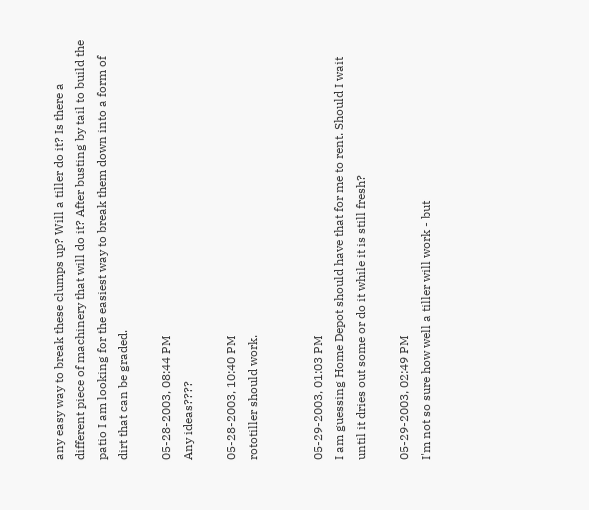any easy way to break these clumps up? Will a tiller do it? Is there a different piece of machinery that will do it? After busting by tail to build the patio I am looking for the easiest way to break them down into a form of dirt that can be graded.

05-28-2003, 08:44 PM
Any ideas????

05-28-2003, 10:40 PM
rototiller should work.


05-29-2003, 01:03 PM
I am guessing Home Depot should have that for me to rent. Should I wait until it dries out some or do it while it is still fresh?

05-29-2003, 02:49 PM
I'm not so sure how well a tiller will work - but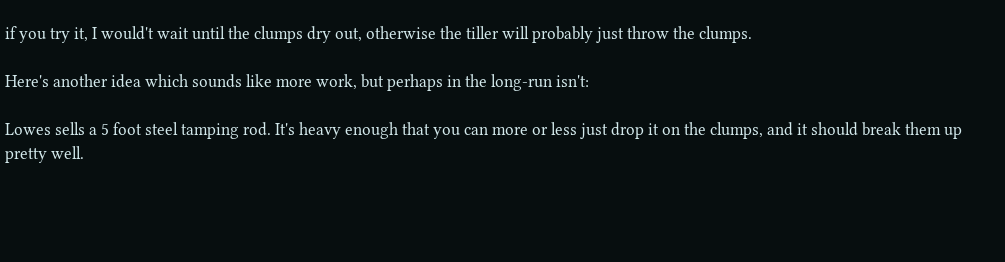if you try it, I would't wait until the clumps dry out, otherwise the tiller will probably just throw the clumps.

Here's another idea which sounds like more work, but perhaps in the long-run isn't:

Lowes sells a 5 foot steel tamping rod. It's heavy enough that you can more or less just drop it on the clumps, and it should break them up pretty well.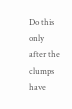Do this only after the clumps have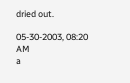dried out.

05-30-2003, 08:20 AM
a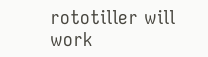rototiller will work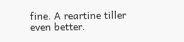fine. A reartine tiller even better.